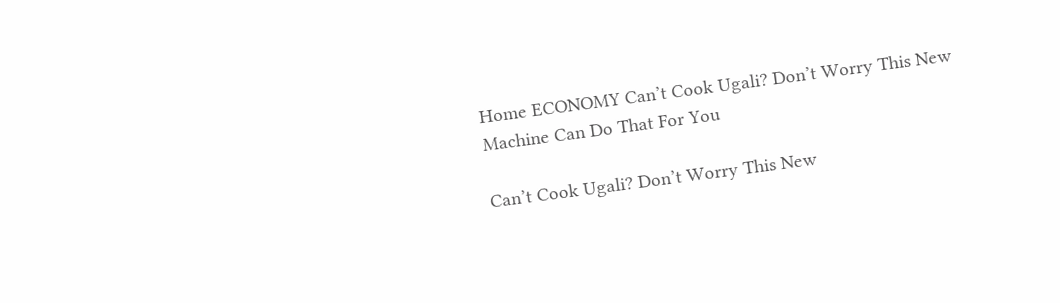Home ECONOMY Can’t Cook Ugali? Don’t Worry This New Machine Can Do That For You

Can’t Cook Ugali? Don’t Worry This New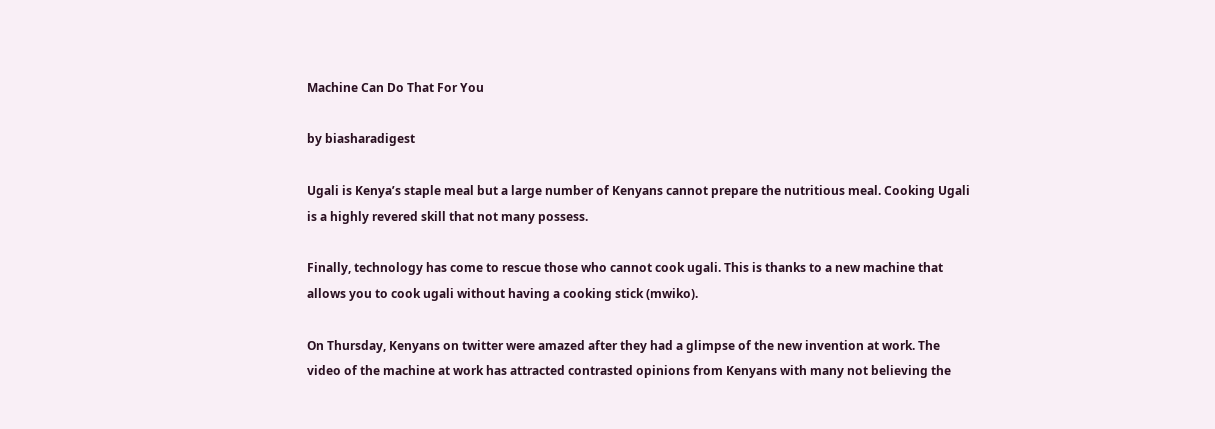Machine Can Do That For You

by biasharadigest

Ugali is Kenya’s staple meal but a large number of Kenyans cannot prepare the nutritious meal. Cooking Ugali is a highly revered skill that not many possess.

Finally, technology has come to rescue those who cannot cook ugali. This is thanks to a new machine that allows you to cook ugali without having a cooking stick (mwiko).

On Thursday, Kenyans on twitter were amazed after they had a glimpse of the new invention at work. The video of the machine at work has attracted contrasted opinions from Kenyans with many not believing the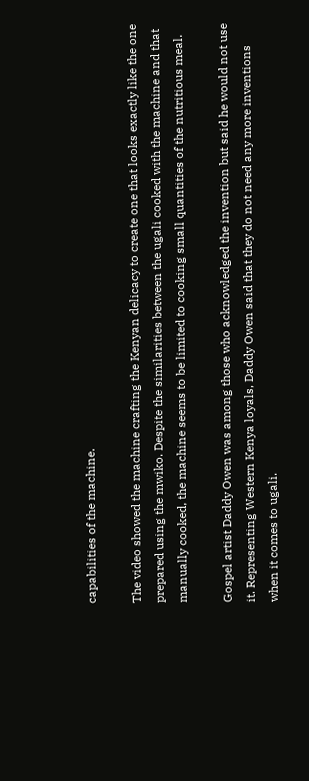capabilities of the machine.

The video showed the machine crafting the Kenyan delicacy to create one that looks exactly like the one prepared using the mwiko. Despite the similarities between the ugali cooked with the machine and that manually cooked, the machine seems to be limited to cooking small quantities of the nutritious meal.

Gospel artist Daddy Owen was among those who acknowledged the invention but said he would not use it. Representing Western Kenya loyals, Daddy Owen said that they do not need any more inventions when it comes to ugali.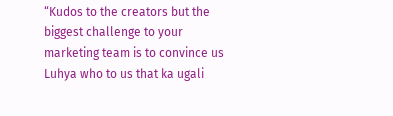“Kudos to the creators but the biggest challenge to your marketing team is to convince us Luhya who to us that ka ugali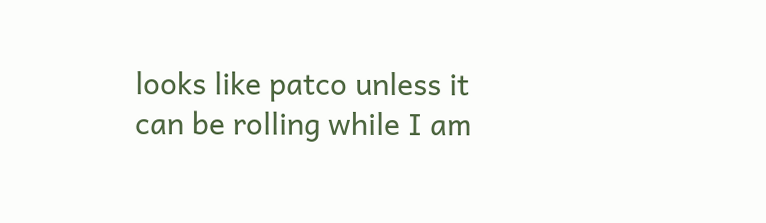looks like patco unless it can be rolling while I am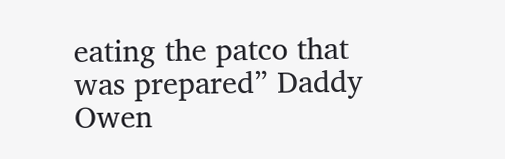eating the patco that was prepared” Daddy Owen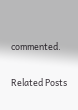commented.

Related Posts